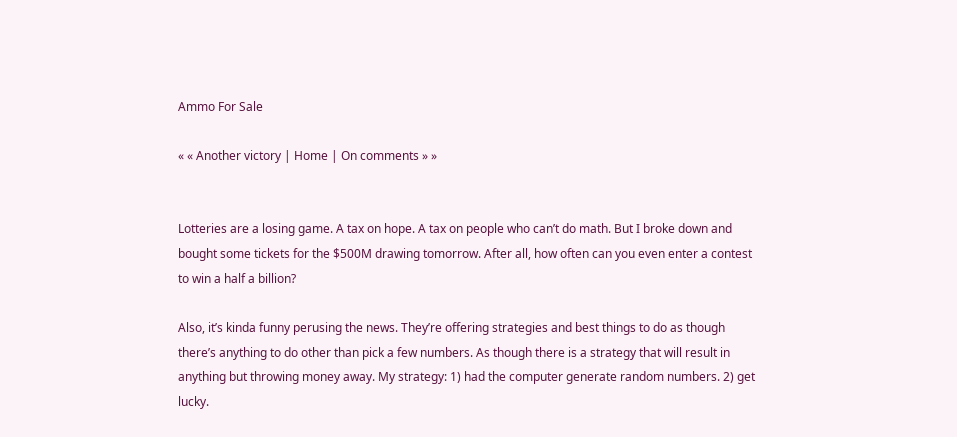Ammo For Sale

« « Another victory | Home | On comments » »


Lotteries are a losing game. A tax on hope. A tax on people who can’t do math. But I broke down and bought some tickets for the $500M drawing tomorrow. After all, how often can you even enter a contest to win a half a billion?

Also, it’s kinda funny perusing the news. They’re offering strategies and best things to do as though there’s anything to do other than pick a few numbers. As though there is a strategy that will result in anything but throwing money away. My strategy: 1) had the computer generate random numbers. 2) get lucky.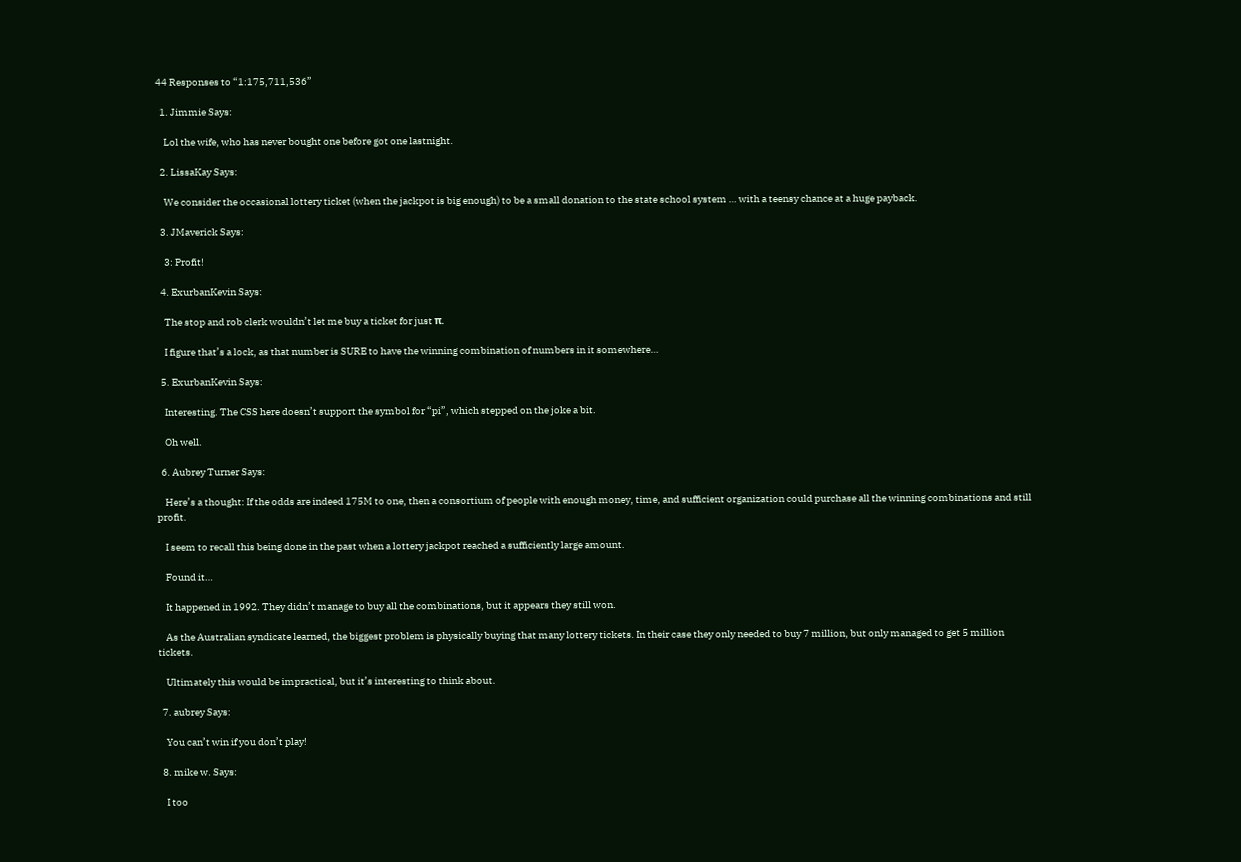44 Responses to “1:175,711,536”

  1. Jimmie Says:

    Lol the wife, who has never bought one before got one lastnight.

  2. LissaKay Says:

    We consider the occasional lottery ticket (when the jackpot is big enough) to be a small donation to the state school system … with a teensy chance at a huge payback.

  3. JMaverick Says:

    3: Profit!

  4. ExurbanKevin Says:

    The stop and rob clerk wouldn’t let me buy a ticket for just π.

    I figure that’s a lock, as that number is SURE to have the winning combination of numbers in it somewhere…

  5. ExurbanKevin Says:

    Interesting. The CSS here doesn’t support the symbol for “pi”, which stepped on the joke a bit.

    Oh well.

  6. Aubrey Turner Says:

    Here’s a thought: If the odds are indeed 175M to one, then a consortium of people with enough money, time, and sufficient organization could purchase all the winning combinations and still profit.

    I seem to recall this being done in the past when a lottery jackpot reached a sufficiently large amount.

    Found it…

    It happened in 1992. They didn’t manage to buy all the combinations, but it appears they still won.

    As the Australian syndicate learned, the biggest problem is physically buying that many lottery tickets. In their case they only needed to buy 7 million, but only managed to get 5 million tickets.

    Ultimately this would be impractical, but it’s interesting to think about.

  7. aubrey Says:

    You can’t win if you don’t play!

  8. mike w. Says:

    I too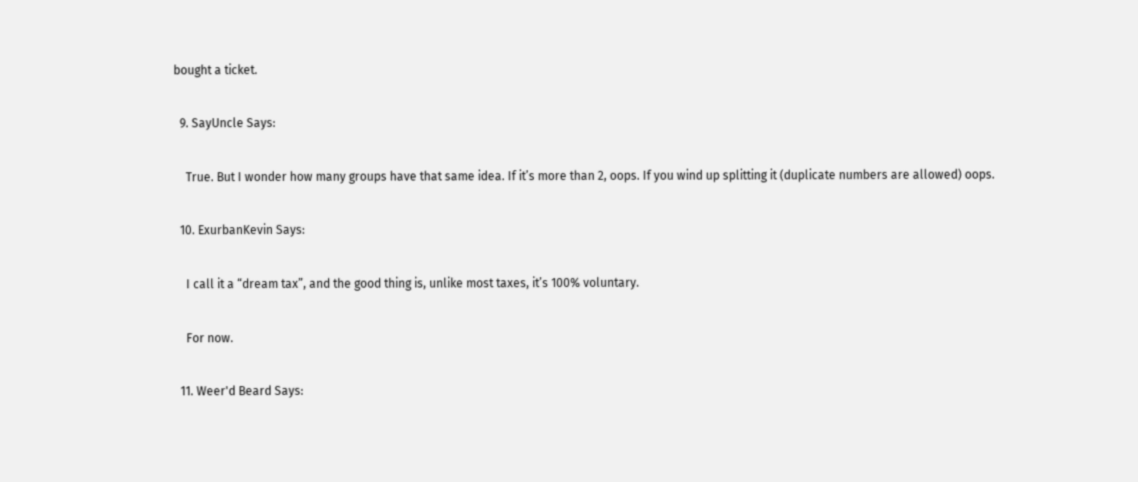bought a ticket.

  9. SayUncle Says:

    True. But I wonder how many groups have that same idea. If it’s more than 2, oops. If you wind up splitting it (duplicate numbers are allowed) oops.

  10. ExurbanKevin Says:

    I call it a “dream tax”, and the good thing is, unlike most taxes, it’s 100% voluntary.

    For now.

  11. Weer'd Beard Says: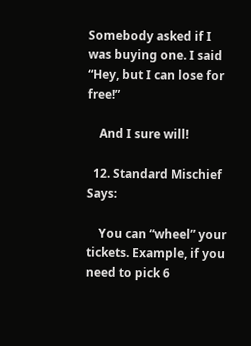Somebody asked if I was buying one. I said “Hey, but I can lose for free!”

    And I sure will!

  12. Standard Mischief Says:

    You can “wheel” your tickets. Example, if you need to pick 6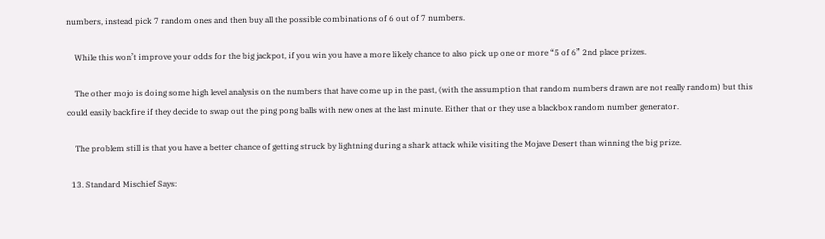numbers, instead pick 7 random ones and then buy all the possible combinations of 6 out of 7 numbers.

    While this won’t improve your odds for the big jackpot, if you win you have a more likely chance to also pick up one or more “5 of 6” 2nd place prizes.

    The other mojo is doing some high level analysis on the numbers that have come up in the past, (with the assumption that random numbers drawn are not really random) but this could easily backfire if they decide to swap out the ping pong balls with new ones at the last minute. Either that or they use a blackbox random number generator.

    The problem still is that you have a better chance of getting struck by lightning during a shark attack while visiting the Mojave Desert than winning the big prize.

  13. Standard Mischief Says: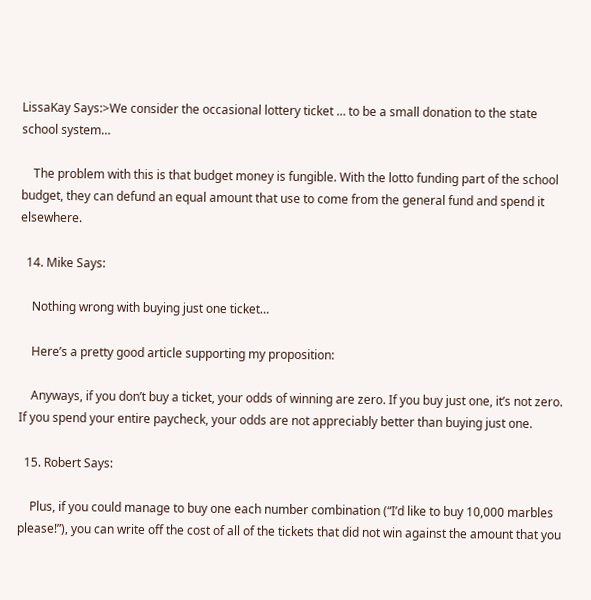LissaKay Says:>We consider the occasional lottery ticket … to be a small donation to the state school system…

    The problem with this is that budget money is fungible. With the lotto funding part of the school budget, they can defund an equal amount that use to come from the general fund and spend it elsewhere.

  14. Mike Says:

    Nothing wrong with buying just one ticket…

    Here’s a pretty good article supporting my proposition:

    Anyways, if you don’t buy a ticket, your odds of winning are zero. If you buy just one, it’s not zero. If you spend your entire paycheck, your odds are not appreciably better than buying just one.

  15. Robert Says:

    Plus, if you could manage to buy one each number combination (“I’d like to buy 10,000 marbles please!”), you can write off the cost of all of the tickets that did not win against the amount that you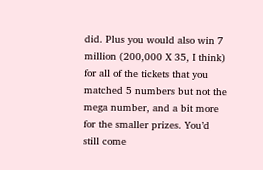did. Plus you would also win 7 million (200,000 X 35, I think) for all of the tickets that you matched 5 numbers but not the mega number, and a bit more for the smaller prizes. You’d still come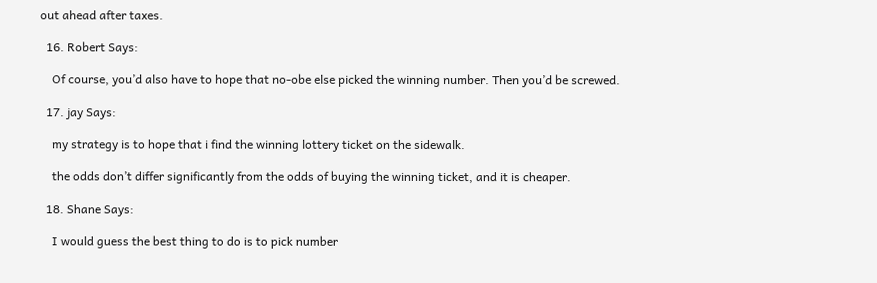out ahead after taxes.

  16. Robert Says:

    Of course, you’d also have to hope that no-obe else picked the winning number. Then you’d be screwed.

  17. jay Says:

    my strategy is to hope that i find the winning lottery ticket on the sidewalk.

    the odds don’t differ significantly from the odds of buying the winning ticket, and it is cheaper.

  18. Shane Says:

    I would guess the best thing to do is to pick number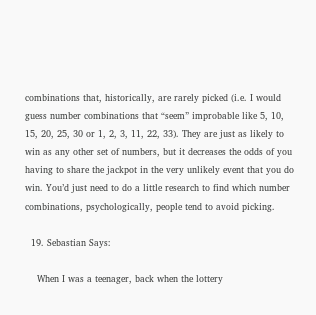combinations that, historically, are rarely picked (i.e. I would guess number combinations that “seem” improbable like 5, 10, 15, 20, 25, 30 or 1, 2, 3, 11, 22, 33). They are just as likely to win as any other set of numbers, but it decreases the odds of you having to share the jackpot in the very unlikely event that you do win. You’d just need to do a little research to find which number combinations, psychologically, people tend to avoid picking.

  19. Sebastian Says:

    When I was a teenager, back when the lottery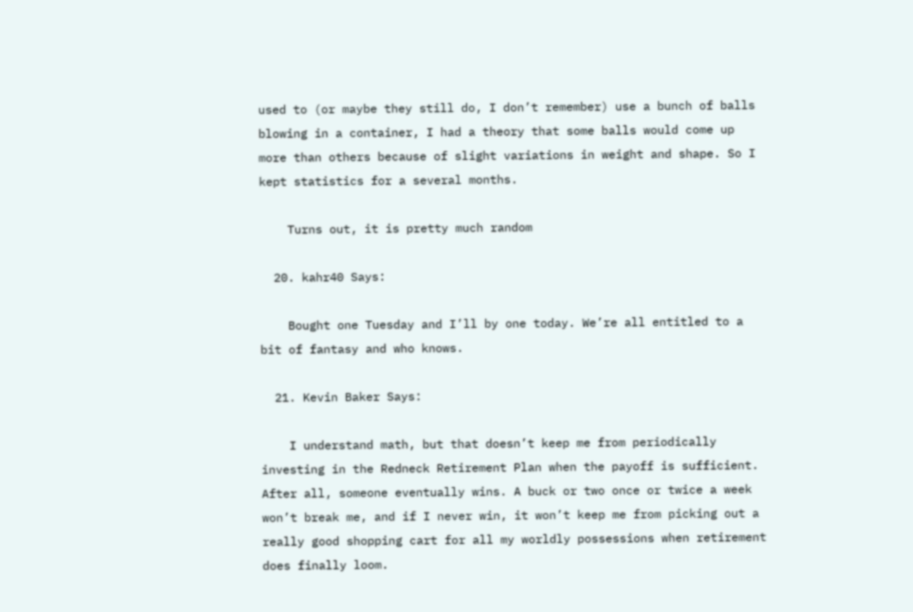used to (or maybe they still do, I don’t remember) use a bunch of balls blowing in a container, I had a theory that some balls would come up more than others because of slight variations in weight and shape. So I kept statistics for a several months.

    Turns out, it is pretty much random

  20. kahr40 Says:

    Bought one Tuesday and I’ll by one today. We’re all entitled to a bit of fantasy and who knows.

  21. Kevin Baker Says:

    I understand math, but that doesn’t keep me from periodically investing in the Redneck Retirement Plan when the payoff is sufficient. After all, someone eventually wins. A buck or two once or twice a week won’t break me, and if I never win, it won’t keep me from picking out a really good shopping cart for all my worldly possessions when retirement does finally loom.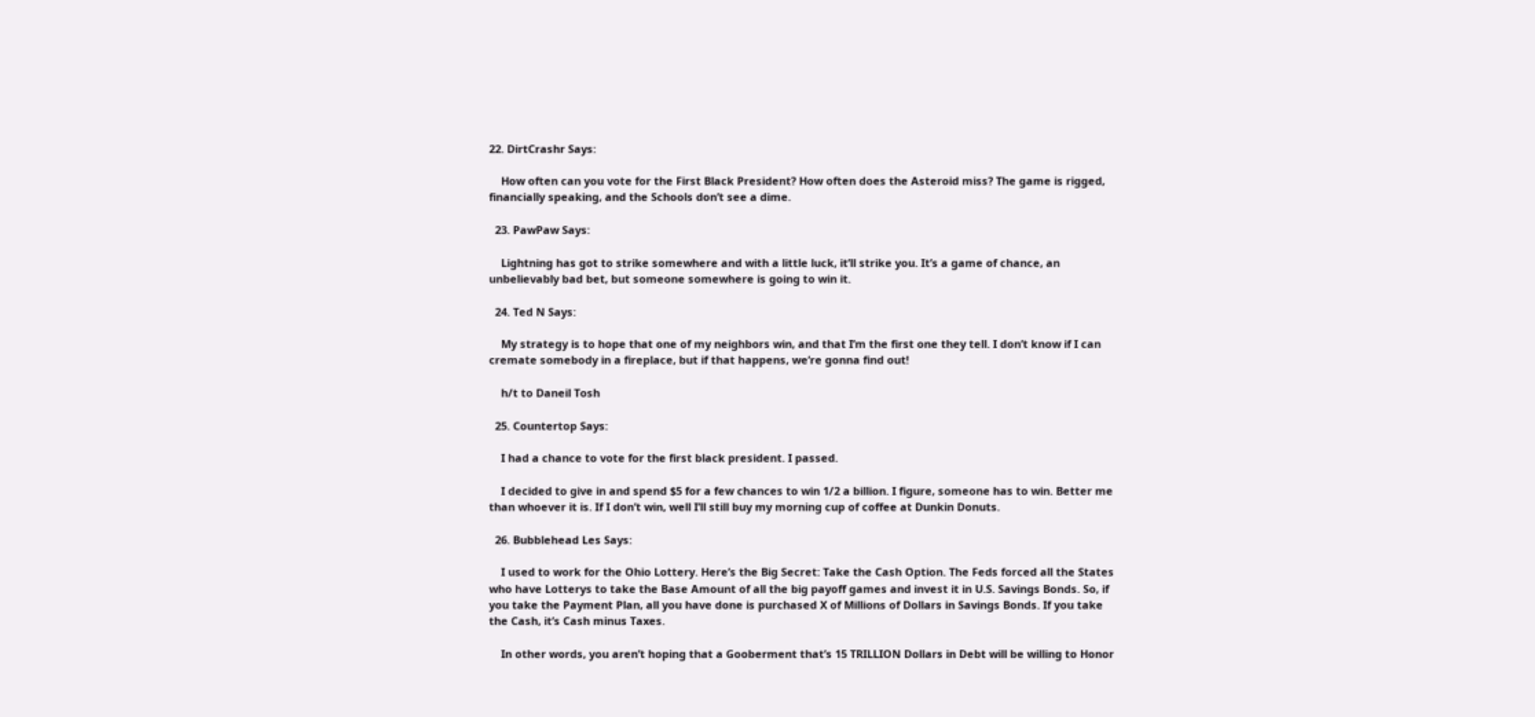22. DirtCrashr Says:

    How often can you vote for the First Black President? How often does the Asteroid miss? The game is rigged, financially speaking, and the Schools don’t see a dime.

  23. PawPaw Says:

    Lightning has got to strike somewhere and with a little luck, it’ll strike you. It’s a game of chance, an unbelievably bad bet, but someone somewhere is going to win it.

  24. Ted N Says:

    My strategy is to hope that one of my neighbors win, and that I’m the first one they tell. I don’t know if I can cremate somebody in a fireplace, but if that happens, we’re gonna find out!

    h/t to Daneil Tosh

  25. Countertop Says:

    I had a chance to vote for the first black president. I passed.

    I decided to give in and spend $5 for a few chances to win 1/2 a billion. I figure, someone has to win. Better me than whoever it is. If I don’t win, well I’ll still buy my morning cup of coffee at Dunkin Donuts.

  26. Bubblehead Les Says:

    I used to work for the Ohio Lottery. Here’s the Big Secret: Take the Cash Option. The Feds forced all the States who have Lotterys to take the Base Amount of all the big payoff games and invest it in U.S. Savings Bonds. So, if you take the Payment Plan, all you have done is purchased X of Millions of Dollars in Savings Bonds. If you take the Cash, it’s Cash minus Taxes.

    In other words, you aren’t hoping that a Gooberment that’s 15 TRILLION Dollars in Debt will be willing to Honor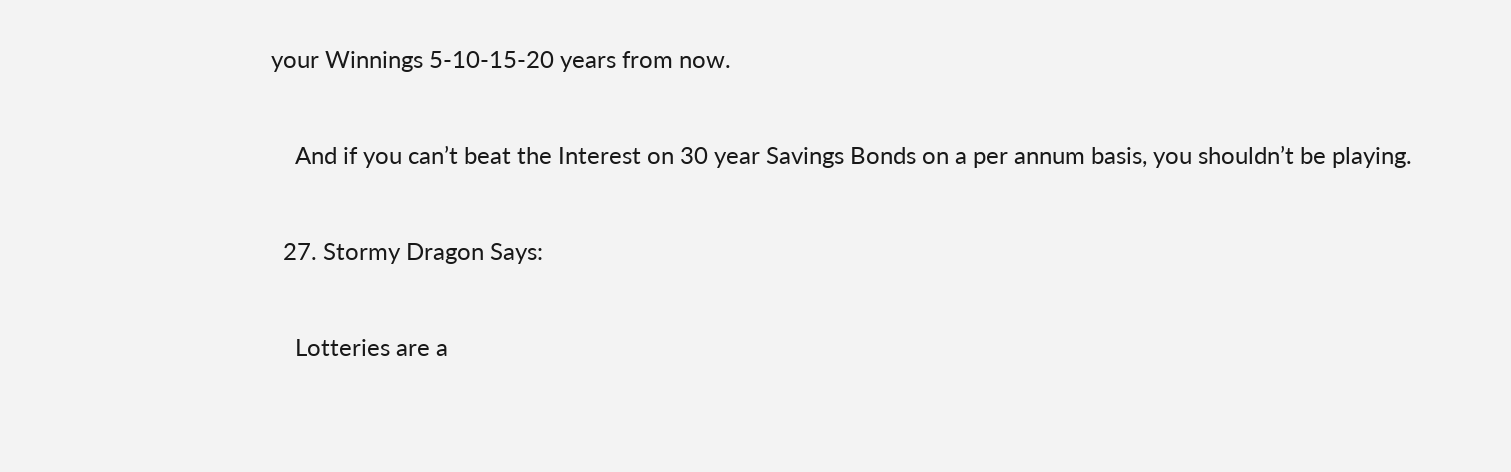your Winnings 5-10-15-20 years from now.

    And if you can’t beat the Interest on 30 year Savings Bonds on a per annum basis, you shouldn’t be playing.

  27. Stormy Dragon Says:

    Lotteries are a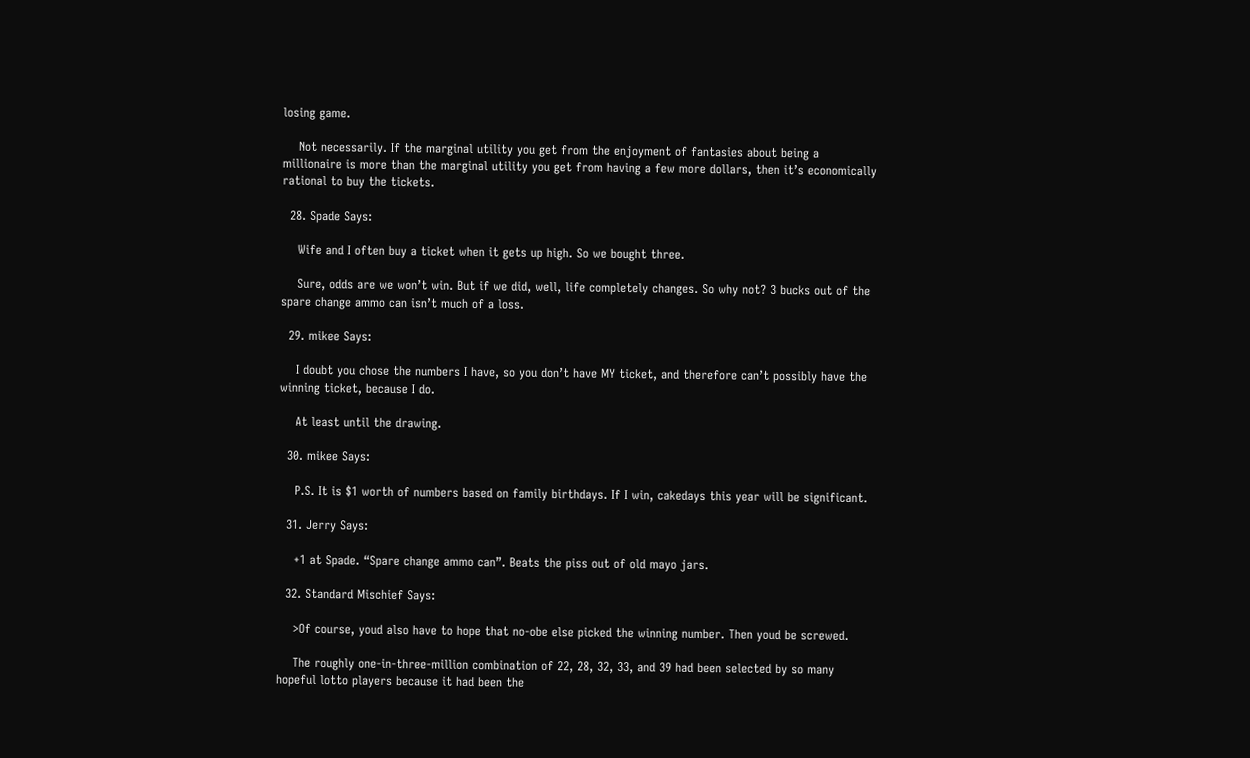losing game.

    Not necessarily. If the marginal utility you get from the enjoyment of fantasies about being a millionaire is more than the marginal utility you get from having a few more dollars, then it’s economically rational to buy the tickets.

  28. Spade Says:

    Wife and I often buy a ticket when it gets up high. So we bought three.

    Sure, odds are we won’t win. But if we did, well, life completely changes. So why not? 3 bucks out of the spare change ammo can isn’t much of a loss.

  29. mikee Says:

    I doubt you chose the numbers I have, so you don’t have MY ticket, and therefore can’t possibly have the winning ticket, because I do.

    At least until the drawing.

  30. mikee Says:

    P.S. It is $1 worth of numbers based on family birthdays. If I win, cakedays this year will be significant.

  31. Jerry Says:

    +1 at Spade. “Spare change ammo can”. Beats the piss out of old mayo jars.

  32. Standard Mischief Says:

    >Of course, youd also have to hope that no-obe else picked the winning number. Then youd be screwed.

    The roughly one-in-three-million combination of 22, 28, 32, 33, and 39 had been selected by so many hopeful lotto players because it had been the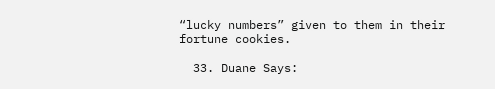“lucky numbers” given to them in their fortune cookies.

  33. Duane Says: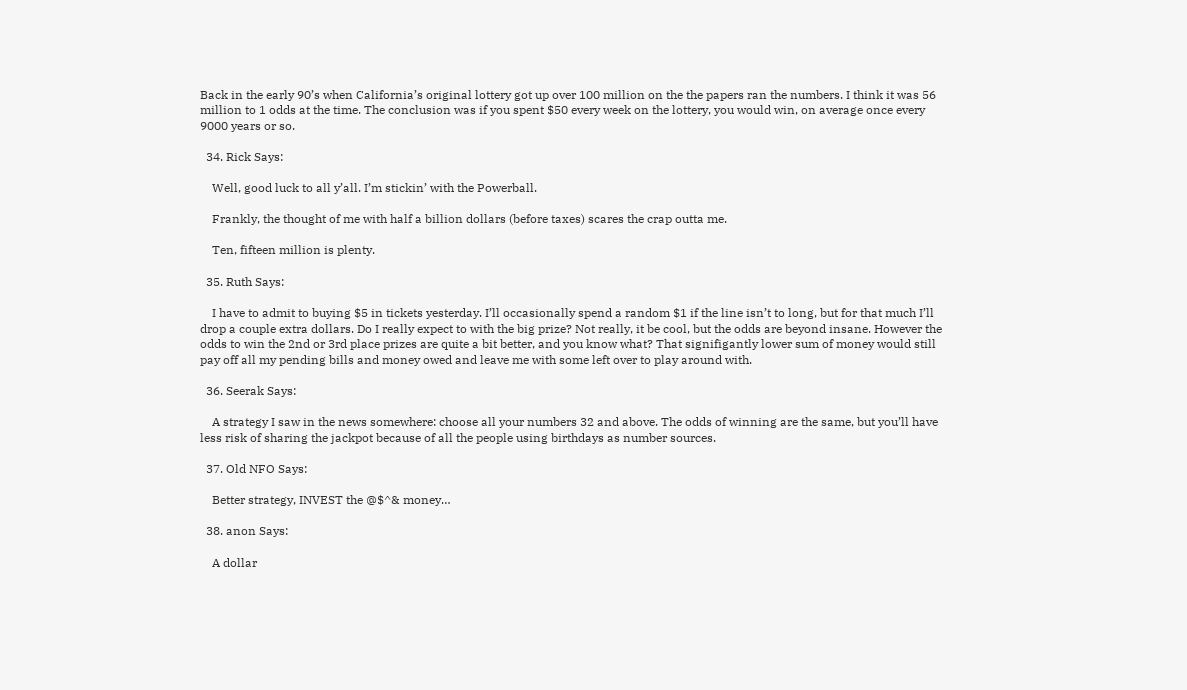Back in the early 90’s when California’s original lottery got up over 100 million on the the papers ran the numbers. I think it was 56 million to 1 odds at the time. The conclusion was if you spent $50 every week on the lottery, you would win, on average once every 9000 years or so.

  34. Rick Says:

    Well, good luck to all y’all. I’m stickin’ with the Powerball.

    Frankly, the thought of me with half a billion dollars (before taxes) scares the crap outta me.

    Ten, fifteen million is plenty.

  35. Ruth Says:

    I have to admit to buying $5 in tickets yesterday. I’ll occasionally spend a random $1 if the line isn’t to long, but for that much I’ll drop a couple extra dollars. Do I really expect to with the big prize? Not really, it be cool, but the odds are beyond insane. However the odds to win the 2nd or 3rd place prizes are quite a bit better, and you know what? That signifigantly lower sum of money would still pay off all my pending bills and money owed and leave me with some left over to play around with.

  36. Seerak Says:

    A strategy I saw in the news somewhere: choose all your numbers 32 and above. The odds of winning are the same, but you’ll have less risk of sharing the jackpot because of all the people using birthdays as number sources.

  37. Old NFO Says:

    Better strategy, INVEST the @$^& money…

  38. anon Says:

    A dollar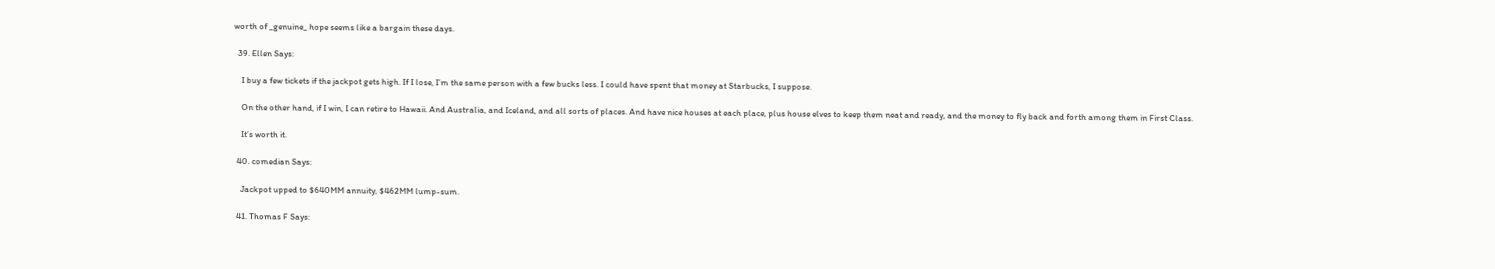worth of _genuine_ hope seems like a bargain these days.

  39. Ellen Says:

    I buy a few tickets if the jackpot gets high. If I lose, I’m the same person with a few bucks less. I could have spent that money at Starbucks, I suppose.

    On the other hand, if I win, I can retire to Hawaii. And Australia, and Iceland, and all sorts of places. And have nice houses at each place, plus house elves to keep them neat and ready, and the money to fly back and forth among them in First Class.

    It’s worth it.

  40. comedian Says:

    Jackpot upped to $640MM annuity, $462MM lump-sum.

  41. Thomas F Says: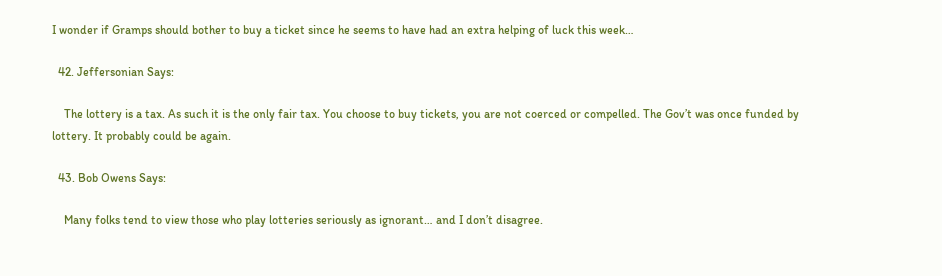I wonder if Gramps should bother to buy a ticket since he seems to have had an extra helping of luck this week…

  42. Jeffersonian Says:

    The lottery is a tax. As such it is the only fair tax. You choose to buy tickets, you are not coerced or compelled. The Gov’t was once funded by lottery. It probably could be again.

  43. Bob Owens Says:

    Many folks tend to view those who play lotteries seriously as ignorant… and I don’t disagree.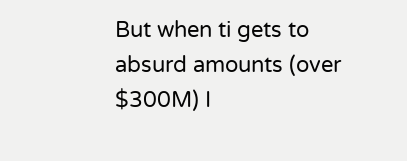But when ti gets to absurd amounts (over $300M) I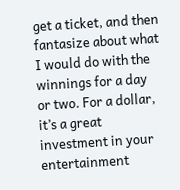get a ticket, and then fantasize about what I would do with the winnings for a day or two. For a dollar, it’s a great investment in your entertainment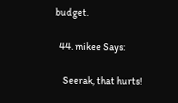budget.

  44. mikee Says:

    Seerak, that hurts!